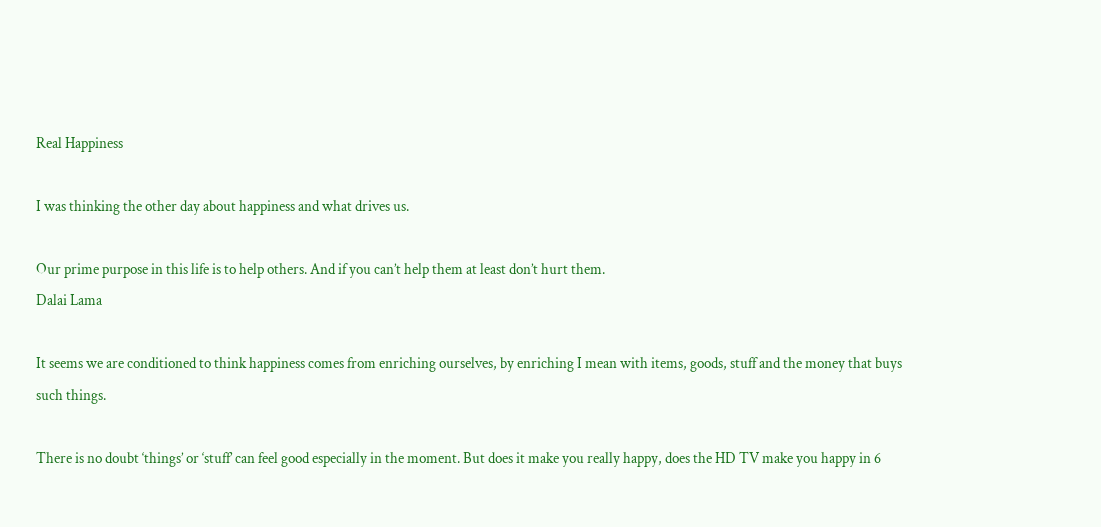Real Happiness

I was thinking the other day about happiness and what drives us.

Our prime purpose in this life is to help others. And if you can’t help them at least don’t hurt them.
Dalai Lama

It seems we are conditioned to think happiness comes from enriching ourselves, by enriching I mean with items, goods, stuff and the money that buys such things.

There is no doubt ‘things’ or ‘stuff’ can feel good especially in the moment. But does it make you really happy, does the HD TV make you happy in 6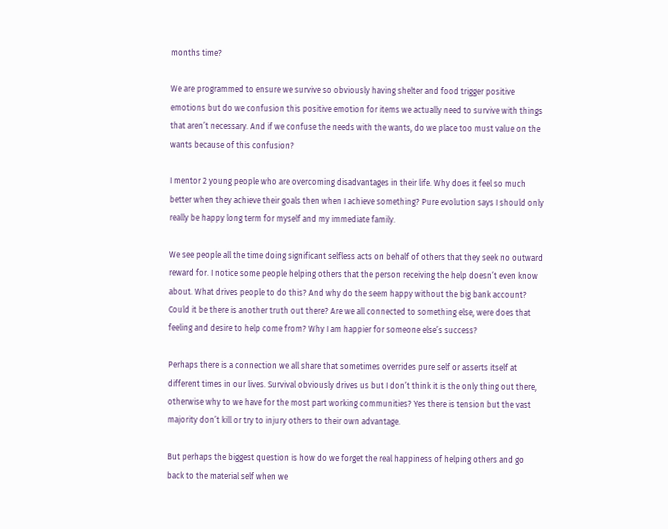months time?

We are programmed to ensure we survive so obviously having shelter and food trigger positive emotions but do we confusion this positive emotion for items we actually need to survive with things that aren’t necessary. And if we confuse the needs with the wants, do we place too must value on the wants because of this confusion?

I mentor 2 young people who are overcoming disadvantages in their life. Why does it feel so much better when they achieve their goals then when I achieve something? Pure evolution says I should only really be happy long term for myself and my immediate family.

We see people all the time doing significant selfless acts on behalf of others that they seek no outward reward for. I notice some people helping others that the person receiving the help doesn’t even know about. What drives people to do this? And why do the seem happy without the big bank account? Could it be there is another truth out there? Are we all connected to something else, were does that feeling and desire to help come from? Why I am happier for someone else’s success?

Perhaps there is a connection we all share that sometimes overrides pure self or asserts itself at different times in our lives. Survival obviously drives us but I don’t think it is the only thing out there, otherwise why to we have for the most part working communities? Yes there is tension but the vast majority don’t kill or try to injury others to their own advantage.

But perhaps the biggest question is how do we forget the real happiness of helping others and go back to the material self when we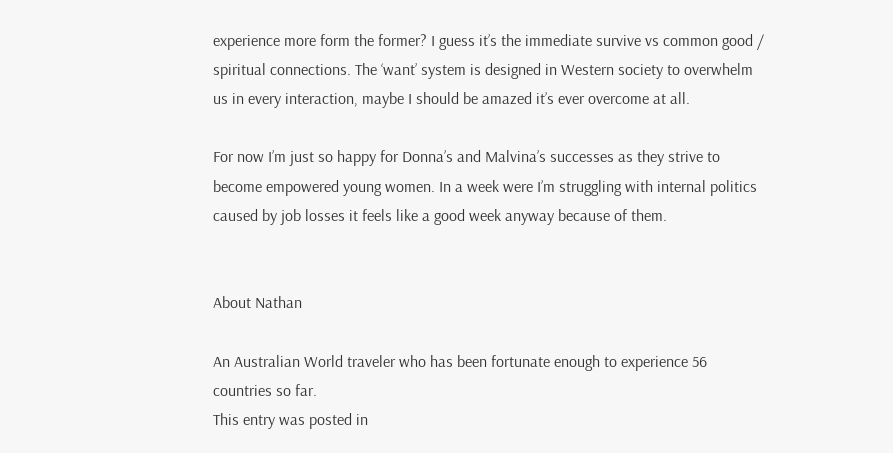experience more form the former? I guess it’s the immediate survive vs common good / spiritual connections. The ‘want’ system is designed in Western society to overwhelm us in every interaction, maybe I should be amazed it’s ever overcome at all.

For now I’m just so happy for Donna’s and Malvina’s successes as they strive to become empowered young women. In a week were I’m struggling with internal politics caused by job losses it feels like a good week anyway because of them.


About Nathan

An Australian World traveler who has been fortunate enough to experience 56 countries so far.
This entry was posted in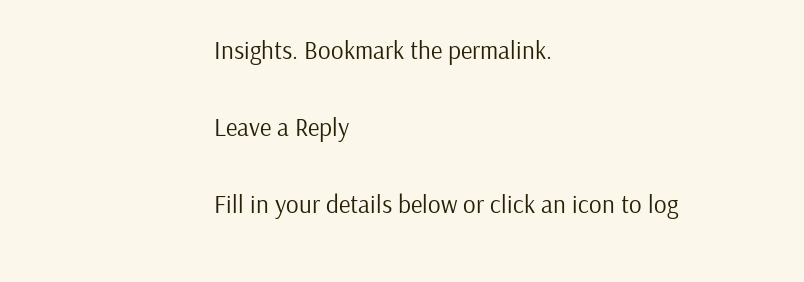Insights. Bookmark the permalink.

Leave a Reply

Fill in your details below or click an icon to log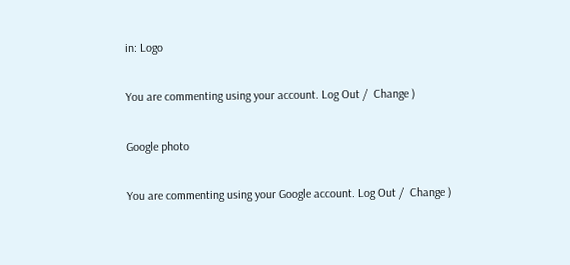in: Logo

You are commenting using your account. Log Out /  Change )

Google photo

You are commenting using your Google account. Log Out /  Change )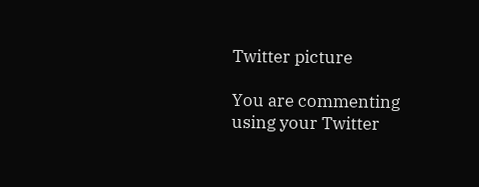Twitter picture

You are commenting using your Twitter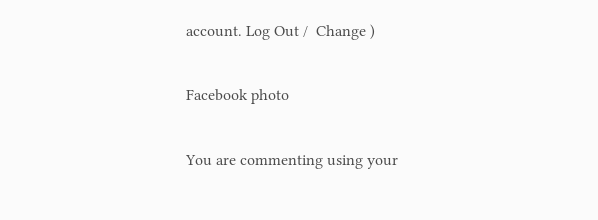account. Log Out /  Change )

Facebook photo

You are commenting using your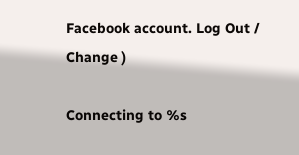Facebook account. Log Out /  Change )

Connecting to %s